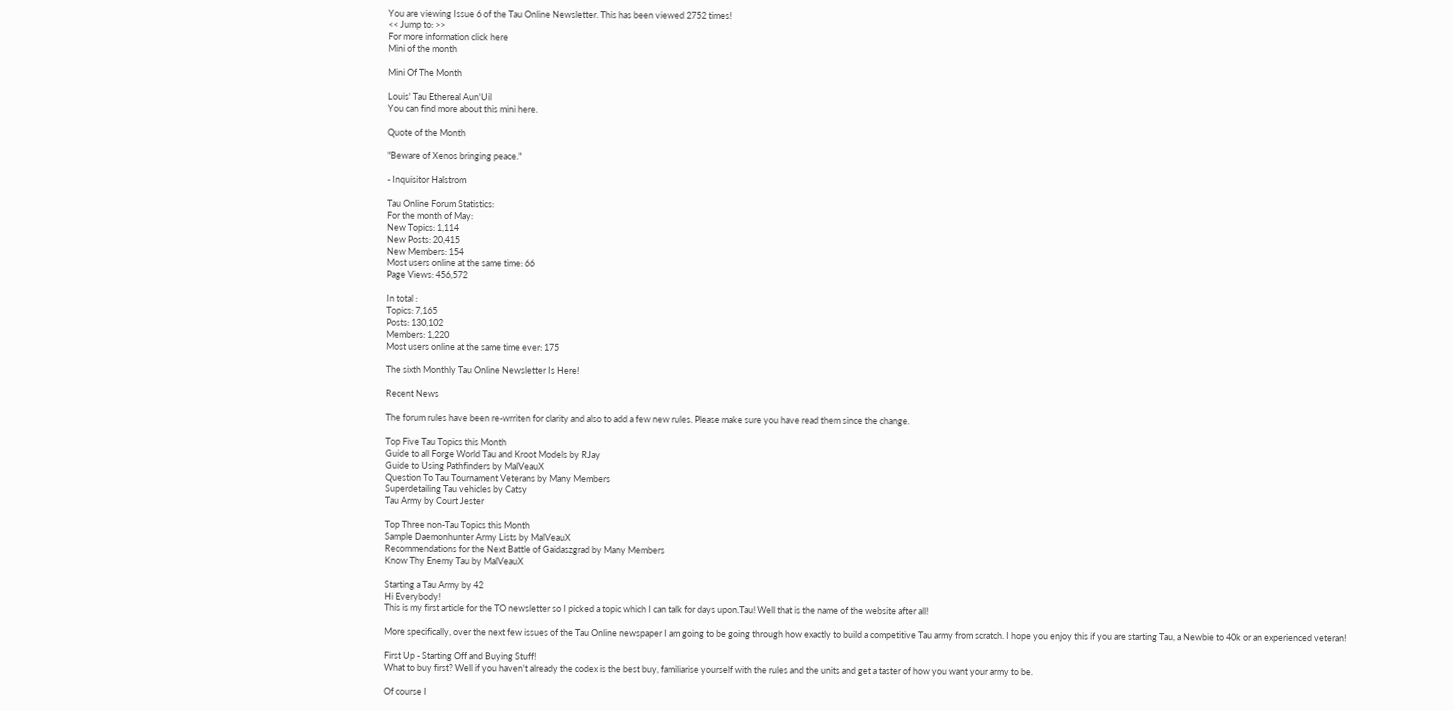You are viewing Issue 6 of the Tau Online Newsletter. This has been viewed 2752 times!
<< Jump to: >>
For more information click here
Mini of the month

Mini Of The Month

Louis' Tau Ethereal Aun'Uil
You can find more about this mini here.

Quote of the Month

"Beware of Xenos bringing peace."

- Inquisitor Halstrom

Tau Online Forum Statistics:
For the month of May:
New Topics: 1,114
New Posts: 20,415
New Members: 154
Most users online at the same time: 66
Page Views: 456,572

In total :
Topics: 7,165
Posts: 130,102
Members: 1,220
Most users online at the same time ever: 175

The sixth Monthly Tau Online Newsletter Is Here!

Recent News

The forum rules have been re-wrriten for clarity and also to add a few new rules. Please make sure you have read them since the change.

Top Five Tau Topics this Month
Guide to all Forge World Tau and Kroot Models by RJay
Guide to Using Pathfinders by MalVeauX
Question To Tau Tournament Veterans by Many Members
Superdetailing Tau vehicles by Catsy
Tau Army by Court Jester

Top Three non-Tau Topics this Month
Sample Daemonhunter Army Lists by MalVeauX
Recommendations for the Next Battle of Gaidaszgrad by Many Members
Know Thy Enemy Tau by MalVeauX

Starting a Tau Army by 42
Hi Everybody!
This is my first article for the TO newsletter so I picked a topic which I can talk for days upon.Tau! Well that is the name of the website after all!

More specifically, over the next few issues of the Tau Online newspaper I am going to be going through how exactly to build a competitive Tau army from scratch. I hope you enjoy this if you are starting Tau, a Newbie to 40k or an experienced veteran!

First Up - Starting Off and Buying Stuff!
What to buy first? Well if you haven't already the codex is the best buy, familiarise yourself with the rules and the units and get a taster of how you want your army to be.

Of course I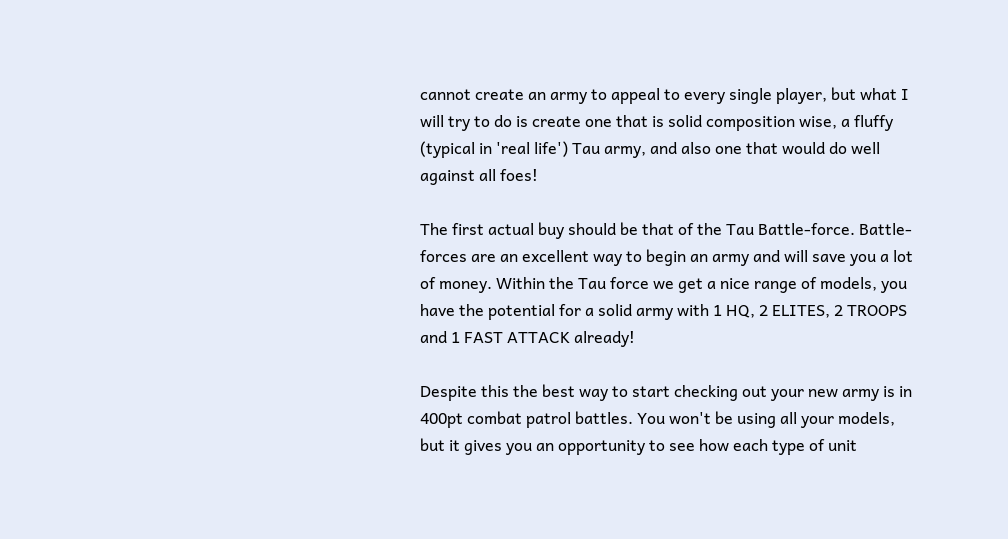cannot create an army to appeal to every single player, but what I will try to do is create one that is solid composition wise, a fluffy (typical in 'real life') Tau army, and also one that would do well against all foes!

The first actual buy should be that of the Tau Battle-force. Battle-forces are an excellent way to begin an army and will save you a lot of money. Within the Tau force we get a nice range of models, you have the potential for a solid army with 1 HQ, 2 ELITES, 2 TROOPS and 1 FAST ATTACK already!

Despite this the best way to start checking out your new army is in 400pt combat patrol battles. You won't be using all your models, but it gives you an opportunity to see how each type of unit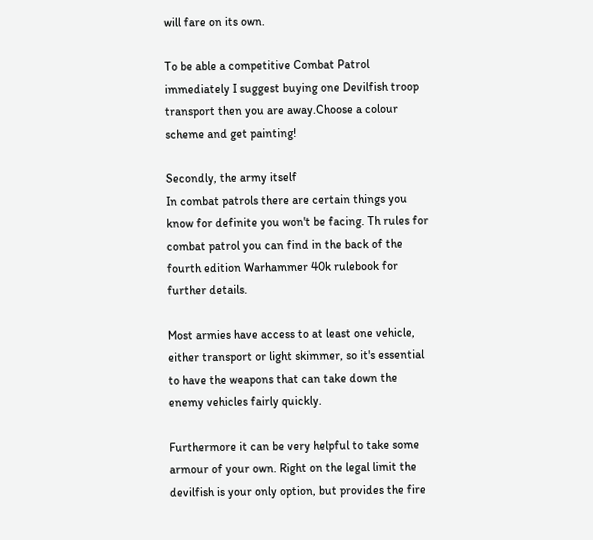will fare on its own.

To be able a competitive Combat Patrol immediately I suggest buying one Devilfish troop transport then you are away.Choose a colour scheme and get painting!

Secondly, the army itself
In combat patrols there are certain things you know for definite you won't be facing. Th rules for combat patrol you can find in the back of the fourth edition Warhammer 40k rulebook for further details.

Most armies have access to at least one vehicle, either transport or light skimmer, so it's essential to have the weapons that can take down the enemy vehicles fairly quickly.

Furthermore it can be very helpful to take some armour of your own. Right on the legal limit the devilfish is your only option, but provides the fire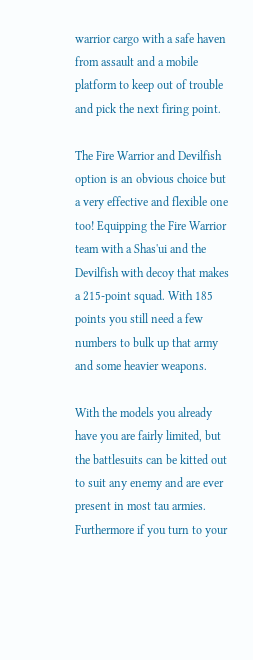warrior cargo with a safe haven from assault and a mobile platform to keep out of trouble and pick the next firing point.

The Fire Warrior and Devilfish option is an obvious choice but a very effective and flexible one too! Equipping the Fire Warrior team with a Shas'ui and the Devilfish with decoy that makes a 215-point squad. With 185 points you still need a few numbers to bulk up that army and some heavier weapons.

With the models you already have you are fairly limited, but the battlesuits can be kitted out to suit any enemy and are ever present in most tau armies. Furthermore if you turn to your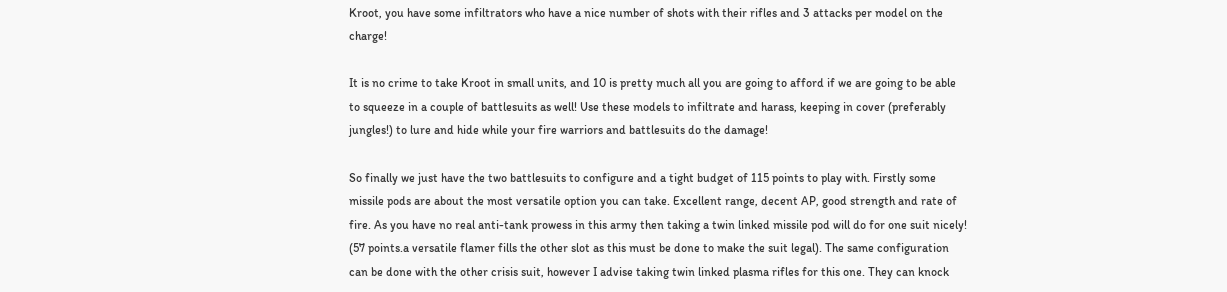Kroot, you have some infiltrators who have a nice number of shots with their rifles and 3 attacks per model on the charge!

It is no crime to take Kroot in small units, and 10 is pretty much all you are going to afford if we are going to be able to squeeze in a couple of battlesuits as well! Use these models to infiltrate and harass, keeping in cover (preferably jungles!) to lure and hide while your fire warriors and battlesuits do the damage!

So finally we just have the two battlesuits to configure and a tight budget of 115 points to play with. Firstly some missile pods are about the most versatile option you can take. Excellent range, decent AP, good strength and rate of fire. As you have no real anti-tank prowess in this army then taking a twin linked missile pod will do for one suit nicely! (57 points.a versatile flamer fills the other slot as this must be done to make the suit legal). The same configuration can be done with the other crisis suit, however I advise taking twin linked plasma rifles for this one. They can knock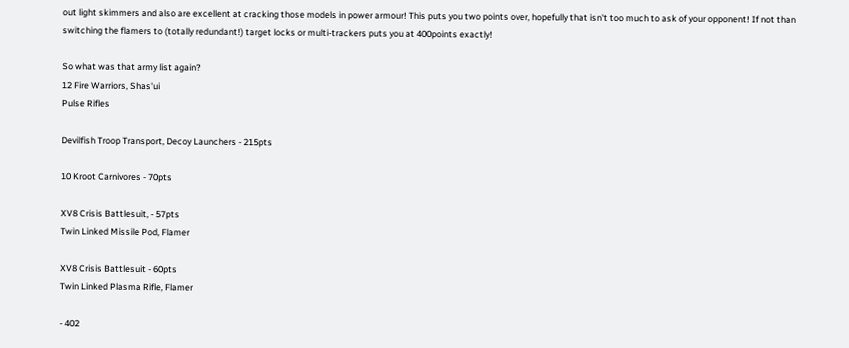out light skimmers and also are excellent at cracking those models in power armour! This puts you two points over, hopefully that isn't too much to ask of your opponent! If not than switching the flamers to (totally redundant!) target locks or multi-trackers puts you at 400points exactly!

So what was that army list again?
12 Fire Warriors, Shas'ui
Pulse Rifles

Devilfish Troop Transport, Decoy Launchers - 215pts

10 Kroot Carnivores - 70pts

XV8 Crisis Battlesuit, - 57pts
Twin Linked Missile Pod, Flamer

XV8 Crisis Battlesuit - 60pts
Twin Linked Plasma Rifle, Flamer

- 402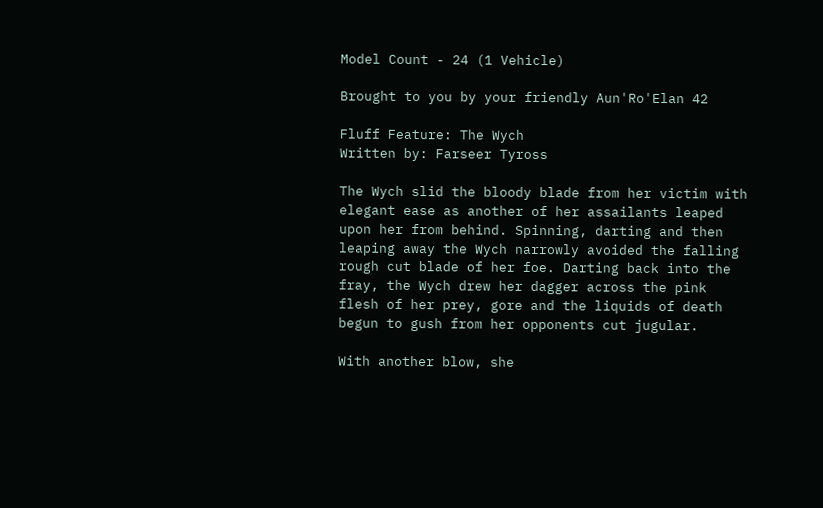Model Count - 24 (1 Vehicle)

Brought to you by your friendly Aun'Ro'Elan 42

Fluff Feature: The Wych
Written by: Farseer Tyross

The Wych slid the bloody blade from her victim with elegant ease as another of her assailants leaped upon her from behind. Spinning, darting and then leaping away the Wych narrowly avoided the falling rough cut blade of her foe. Darting back into the fray, the Wych drew her dagger across the pink flesh of her prey, gore and the liquids of death begun to gush from her opponents cut jugular.

With another blow, she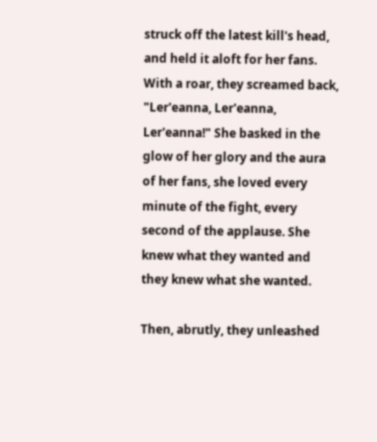struck off the latest kill's head, and held it aloft for her fans. With a roar, they screamed back, "Ler'eanna, Ler'eanna, Ler'eanna!" She basked in the glow of her glory and the aura of her fans, she loved every minute of the fight, every second of the applause. She knew what they wanted and they knew what she wanted.

Then, abrutly, they unleashed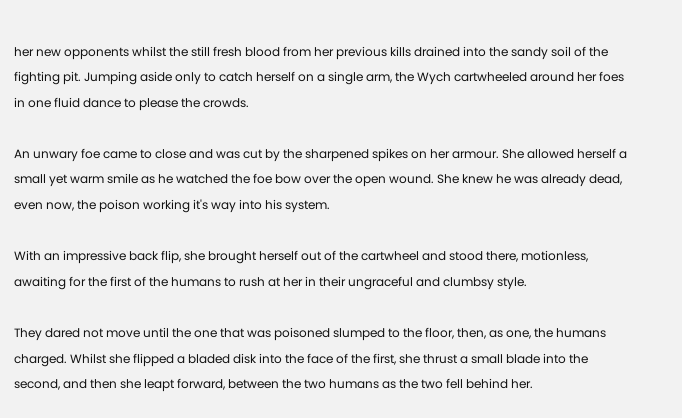her new opponents whilst the still fresh blood from her previous kills drained into the sandy soil of the fighting pit. Jumping aside only to catch herself on a single arm, the Wych cartwheeled around her foes in one fluid dance to please the crowds.

An unwary foe came to close and was cut by the sharpened spikes on her armour. She allowed herself a small yet warm smile as he watched the foe bow over the open wound. She knew he was already dead, even now, the poison working it's way into his system.

With an impressive back flip, she brought herself out of the cartwheel and stood there, motionless, awaiting for the first of the humans to rush at her in their ungraceful and clumbsy style.

They dared not move until the one that was poisoned slumped to the floor, then, as one, the humans charged. Whilst she flipped a bladed disk into the face of the first, she thrust a small blade into the second, and then she leapt forward, between the two humans as the two fell behind her.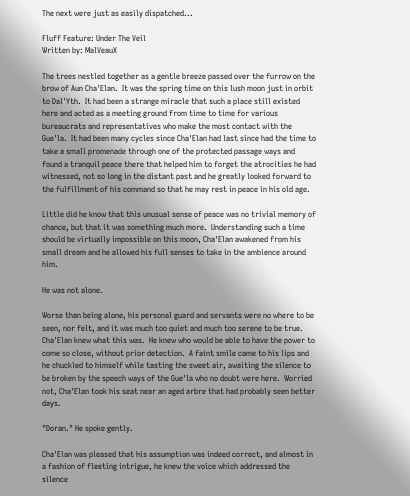The next were just as easily dispatched...

Fluff Feature: Under The Veil
Written by: MalVeauX

The trees nestled together as a gentle breeze passed over the furrow on the brow of Aun Cha'Elan.  It was the spring time on this lush moon just in orbit to Dal'Yth.  It had been a strange miracle that such a place still existed here and acted as a meeting ground from time to time for various bureaucrats and representatives who make the most contact with the Gue'la.  It had been many cycles since Cha'Elan had last since had the time to take a small promenade through one of the protected passage ways and found a tranquil peace there that helped him to forget the atrocities he had witnessed, not so long in the distant past and he greatly looked forward to the fulfillment of his command so that he may rest in peace in his old age.

Little did he know that this unusual sense of peace was no trivial memory of chance, but that it was something much more.  Understanding such a time should be virtually impossible on this moon, Cha'Elan awakened from his small dream and he allowed his full senses to take in the ambience around him.

He was not alone.

Worse than being alone, his personal guard and servants were no where to be seen, nor felt, and it was much too quiet and much too serene to be true.  Cha'Elan knew what this was.  He knew who would be able to have the power to come so close, without prior detection.  A faint smile came to his lips and he chuckled to himself while tasting the sweet air, awaiting the silence to be broken by the speech ways of the Gue'la who no doubt were here.  Worried not, Cha'Elan took his seat near an aged arbre that had probably seen better days.

"Doran." He spoke gently.

Cha'Elan was pleased that his assumption was indeed correct, and almost in a fashion of fleeting intrigue, he knew the voice which addressed the silence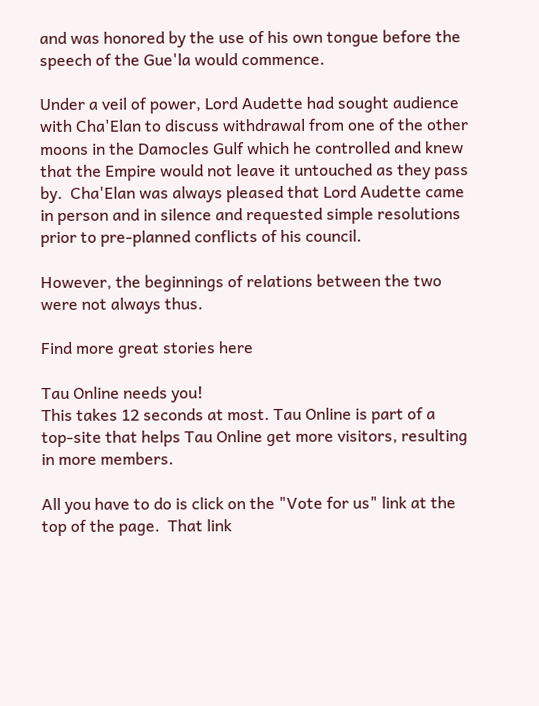and was honored by the use of his own tongue before the speech of the Gue'la would commence.

Under a veil of power, Lord Audette had sought audience with Cha'Elan to discuss withdrawal from one of the other moons in the Damocles Gulf which he controlled and knew that the Empire would not leave it untouched as they pass by.  Cha'Elan was always pleased that Lord Audette came in person and in silence and requested simple resolutions prior to pre-planned conflicts of his council.

However, the beginnings of relations between the two were not always thus.

Find more great stories here

Tau Online needs you!
This takes 12 seconds at most. Tau Online is part of a top-site that helps Tau Online get more visitors, resulting in more members.

All you have to do is click on the "Vote for us" link at the top of the page.  That link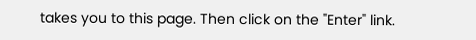takes you to this page. Then click on the "Enter" link.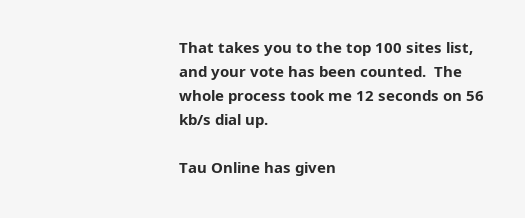That takes you to the top 100 sites list, and your vote has been counted.  The whole process took me 12 seconds on 56 kb/s dial up.

Tau Online has given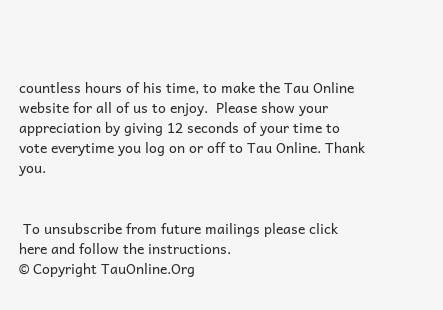countless hours of his time, to make the Tau Online website for all of us to enjoy.  Please show your appreciation by giving 12 seconds of your time to vote everytime you log on or off to Tau Online. Thank you.


 To unsubscribe from future mailings please click here and follow the instructions.
© Copyright TauOnline.Org